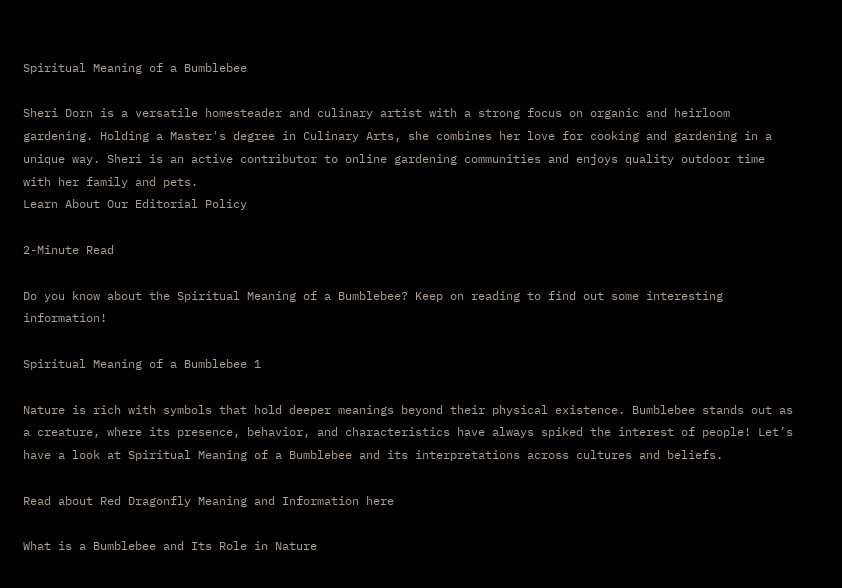Spiritual Meaning of a Bumblebee

Sheri Dorn is a versatile homesteader and culinary artist with a strong focus on organic and heirloom gardening. Holding a Master's degree in Culinary Arts, she combines her love for cooking and gardening in a unique way. Sheri is an active contributor to online gardening communities and enjoys quality outdoor time with her family and pets.
Learn About Our Editorial Policy

2-Minute Read

Do you know about the Spiritual Meaning of a Bumblebee? Keep on reading to find out some interesting information!

Spiritual Meaning of a Bumblebee 1

Nature is rich with symbols that hold deeper meanings beyond their physical existence. Bumblebee stands out as a creature, where its presence, behavior, and characteristics have always spiked the interest of people! Let’s have a look at Spiritual Meaning of a Bumblebee and its interpretations across cultures and beliefs.

Read about Red Dragonfly Meaning and Information here

What is a Bumblebee and Its Role in Nature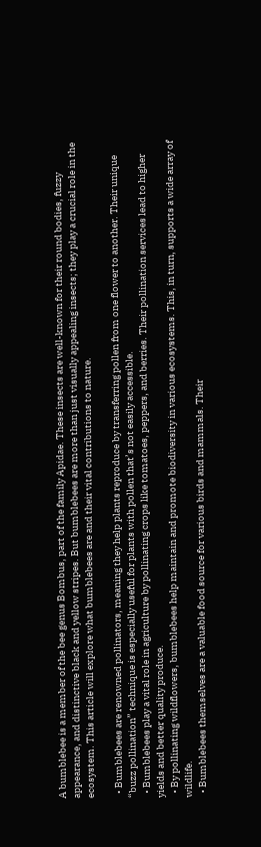A bumblebee is a member of the bee genus Bombus, part of the family Apidae. These insects are well-known for their round bodies, fuzzy appearance, and distinctive black and yellow stripes. But bumblebees are more than just visually appealing insects; they play a crucial role in the ecosystem. This article will explore what bumblebees are and their vital contributions to nature.

  • Bumblebees are renowned pollinators, meaning they help plants reproduce by transferring pollen from one flower to another. Their unique “buzz pollination” technique is especially useful for plants with pollen that’s not easily accessible.
  • Bumblebees play a vital role in agriculture by pollinating crops like tomatoes, peppers, and berries. Their pollination services lead to higher yields and better quality produce.
  • By pollinating wildflowers, bumblebees help maintain and promote biodiversity in various ecosystems. This, in turn, supports a wide array of wildlife.
  • Bumblebees themselves are a valuable food source for various birds and mammals. Their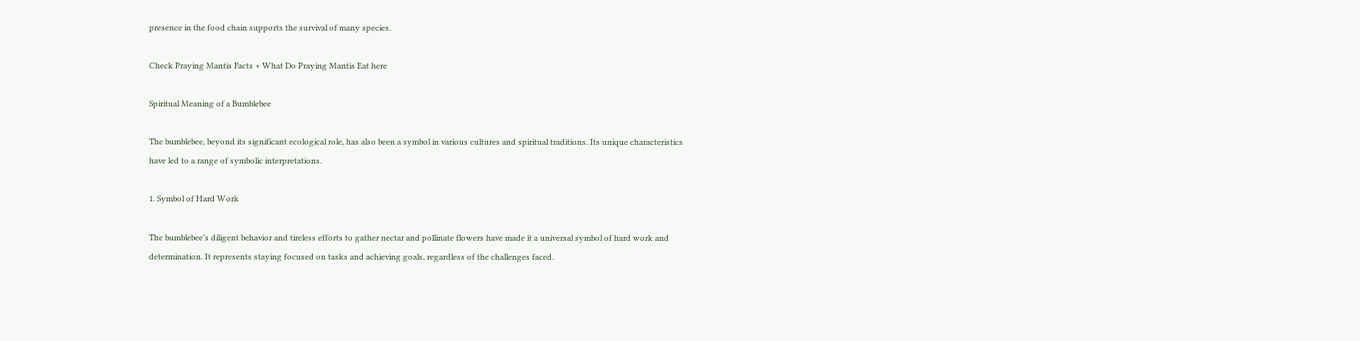presence in the food chain supports the survival of many species.

Check Praying Mantis Facts + What Do Praying Mantis Eat here

Spiritual Meaning of a Bumblebee

The bumblebee, beyond its significant ecological role, has also been a symbol in various cultures and spiritual traditions. Its unique characteristics have led to a range of symbolic interpretations.

1. Symbol of Hard Work

The bumblebee’s diligent behavior and tireless efforts to gather nectar and pollinate flowers have made it a universal symbol of hard work and determination. It represents staying focused on tasks and achieving goals, regardless of the challenges faced.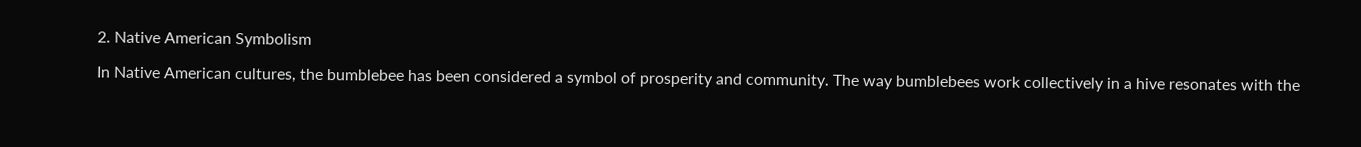2. Native American Symbolism

In Native American cultures, the bumblebee has been considered a symbol of prosperity and community. The way bumblebees work collectively in a hive resonates with the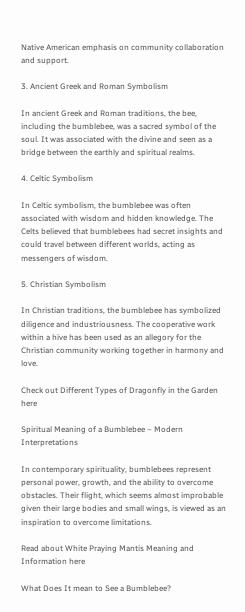Native American emphasis on community collaboration and support.

3. Ancient Greek and Roman Symbolism

In ancient Greek and Roman traditions, the bee, including the bumblebee, was a sacred symbol of the soul. It was associated with the divine and seen as a bridge between the earthly and spiritual realms.

4. Celtic Symbolism

In Celtic symbolism, the bumblebee was often associated with wisdom and hidden knowledge. The Celts believed that bumblebees had secret insights and could travel between different worlds, acting as messengers of wisdom.

5. Christian Symbolism

In Christian traditions, the bumblebee has symbolized diligence and industriousness. The cooperative work within a hive has been used as an allegory for the Christian community working together in harmony and love.

Check out Different Types of Dragonfly in the Garden here

Spiritual Meaning of a Bumblebee – Modern Interpretations

In contemporary spirituality, bumblebees represent personal power, growth, and the ability to overcome obstacles. Their flight, which seems almost improbable given their large bodies and small wings, is viewed as an inspiration to overcome limitations.

Read about White Praying Mantis Meaning and Information here

What Does It mean to See a Bumblebee?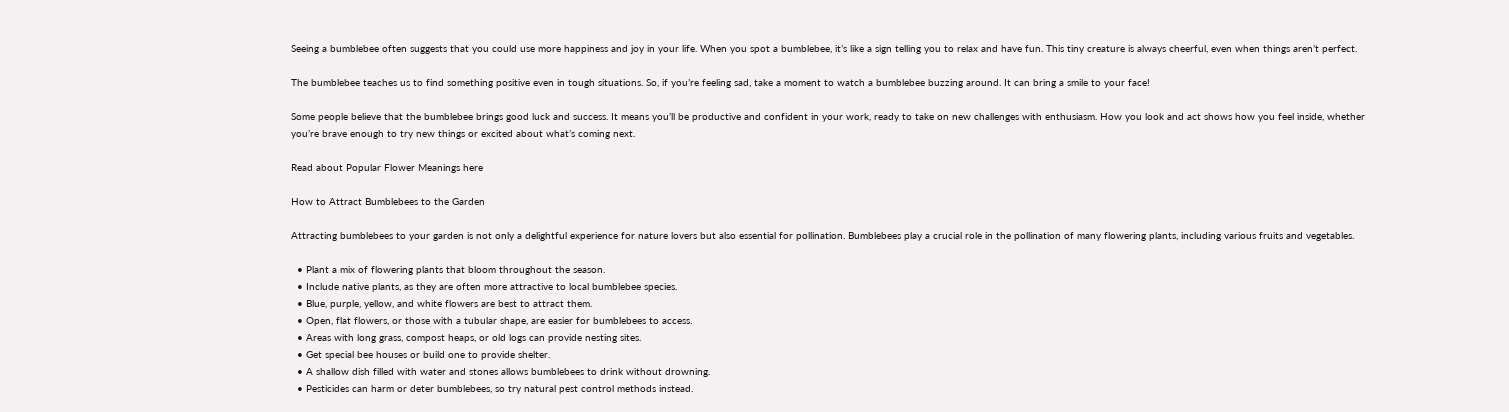Seeing a bumblebee often suggests that you could use more happiness and joy in your life. When you spot a bumblebee, it’s like a sign telling you to relax and have fun. This tiny creature is always cheerful, even when things aren’t perfect.

The bumblebee teaches us to find something positive even in tough situations. So, if you’re feeling sad, take a moment to watch a bumblebee buzzing around. It can bring a smile to your face!

Some people believe that the bumblebee brings good luck and success. It means you’ll be productive and confident in your work, ready to take on new challenges with enthusiasm. How you look and act shows how you feel inside, whether you’re brave enough to try new things or excited about what’s coming next.

Read about Popular Flower Meanings here

How to Attract Bumblebees to the Garden

Attracting bumblebees to your garden is not only a delightful experience for nature lovers but also essential for pollination. Bumblebees play a crucial role in the pollination of many flowering plants, including various fruits and vegetables.

  • Plant a mix of flowering plants that bloom throughout the season.
  • Include native plants, as they are often more attractive to local bumblebee species.
  • Blue, purple, yellow, and white flowers are best to attract them.
  • Open, flat flowers, or those with a tubular shape, are easier for bumblebees to access.
  • Areas with long grass, compost heaps, or old logs can provide nesting sites.
  • Get special bee houses or build one to provide shelter.
  • A shallow dish filled with water and stones allows bumblebees to drink without drowning.
  • Pesticides can harm or deter bumblebees, so try natural pest control methods instead.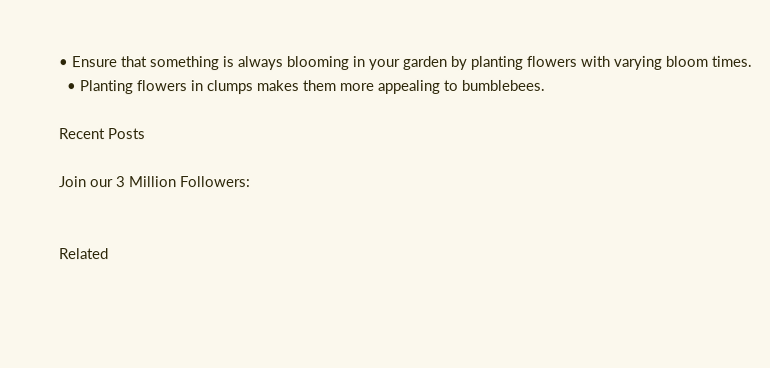• Ensure that something is always blooming in your garden by planting flowers with varying bloom times.
  • Planting flowers in clumps makes them more appealing to bumblebees.

Recent Posts

Join our 3 Million Followers:


Related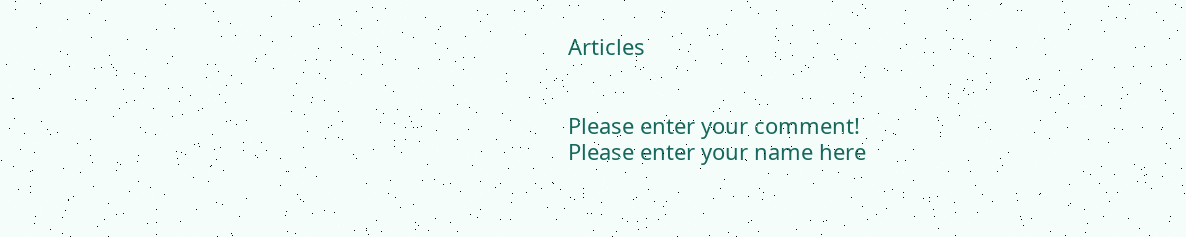Articles


Please enter your comment!
Please enter your name here